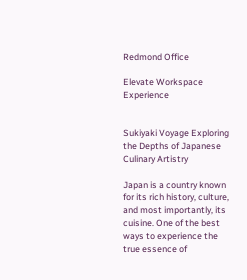Redmond Office

Elevate Workspace Experience


Sukiyaki Voyage Exploring the Depths of Japanese Culinary Artistry

Japan is a country known for its rich history, culture, and most importantly, its cuisine. One of the best ways to experience the true essence of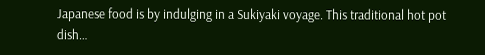Japanese food is by indulging in a Sukiyaki voyage. This traditional hot pot dish…